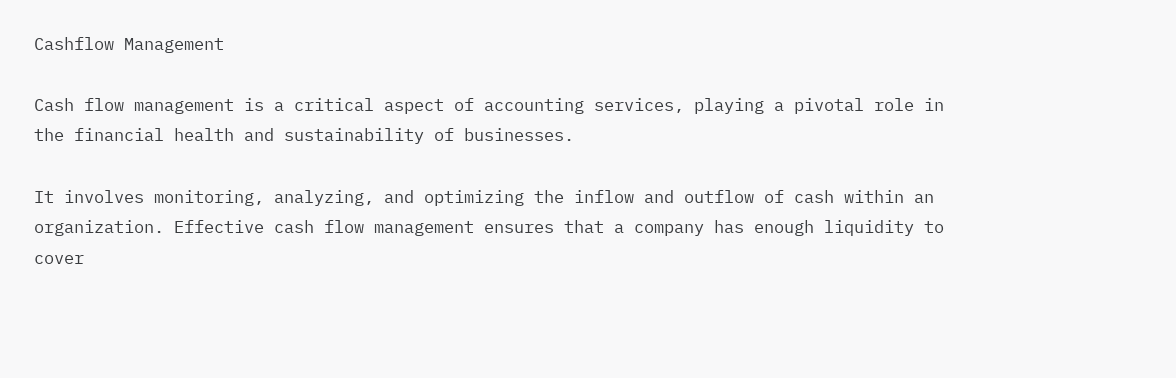Cashflow Management

Cash flow management is a critical aspect of accounting services, playing a pivotal role in the financial health and sustainability of businesses.

It involves monitoring, analyzing, and optimizing the inflow and outflow of cash within an organization. Effective cash flow management ensures that a company has enough liquidity to cover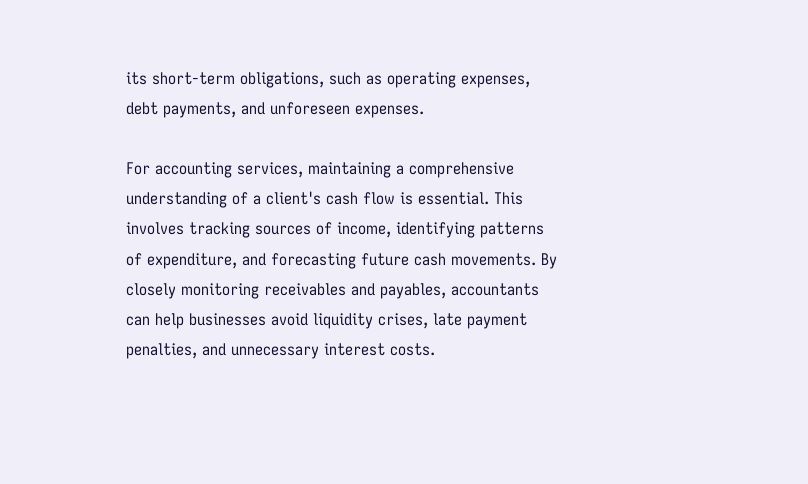its short-term obligations, such as operating expenses, debt payments, and unforeseen expenses.

For accounting services, maintaining a comprehensive understanding of a client's cash flow is essential. This involves tracking sources of income, identifying patterns of expenditure, and forecasting future cash movements. By closely monitoring receivables and payables, accountants can help businesses avoid liquidity crises, late payment penalties, and unnecessary interest costs.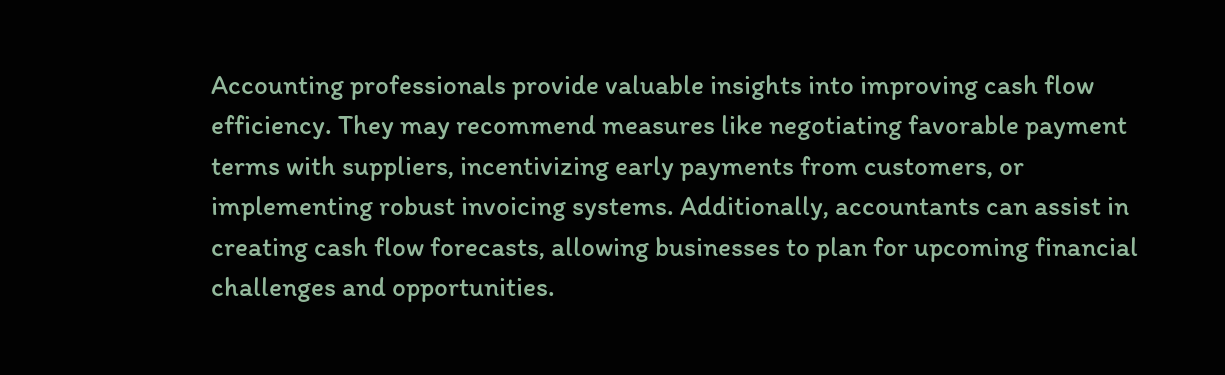Accounting professionals provide valuable insights into improving cash flow efficiency. They may recommend measures like negotiating favorable payment terms with suppliers, incentivizing early payments from customers, or implementing robust invoicing systems. Additionally, accountants can assist in creating cash flow forecasts, allowing businesses to plan for upcoming financial challenges and opportunities.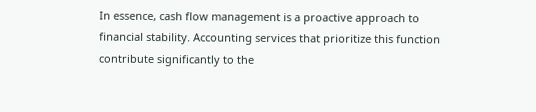In essence, cash flow management is a proactive approach to financial stability. Accounting services that prioritize this function contribute significantly to the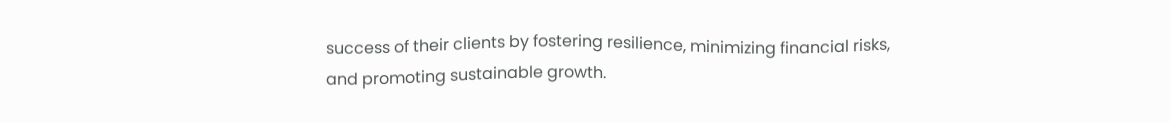success of their clients by fostering resilience, minimizing financial risks, and promoting sustainable growth.